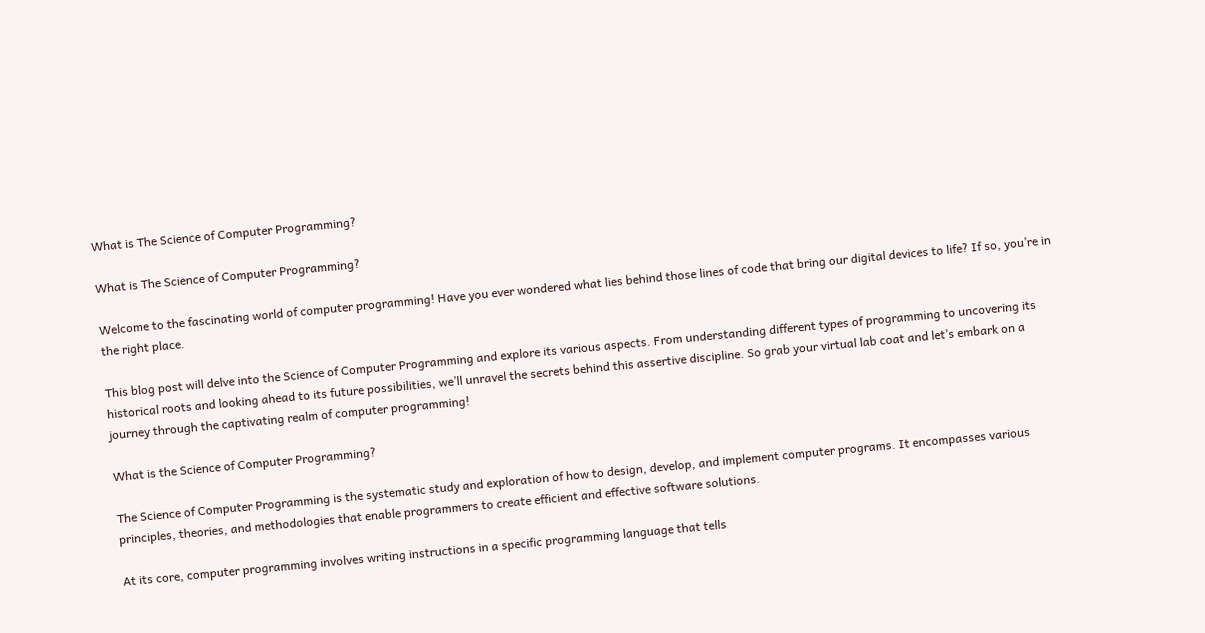What is The Science of Computer Programming?

What is The Science of Computer Programming?

Welcome to the fascinating world of computer programming! Have you ever wondered what lies behind those lines of code that bring our digital devices to life? If so, you’re in the right place.

This blog post will delve into the Science of Computer Programming and explore its various aspects. From understanding different types of programming to uncovering its historical roots and looking ahead to its future possibilities, we’ll unravel the secrets behind this assertive discipline. So grab your virtual lab coat and let’s embark on a journey through the captivating realm of computer programming!

What is the Science of Computer Programming?

The Science of Computer Programming is the systematic study and exploration of how to design, develop, and implement computer programs. It encompasses various principles, theories, and methodologies that enable programmers to create efficient and effective software solutions.

At its core, computer programming involves writing instructions in a specific programming language that tells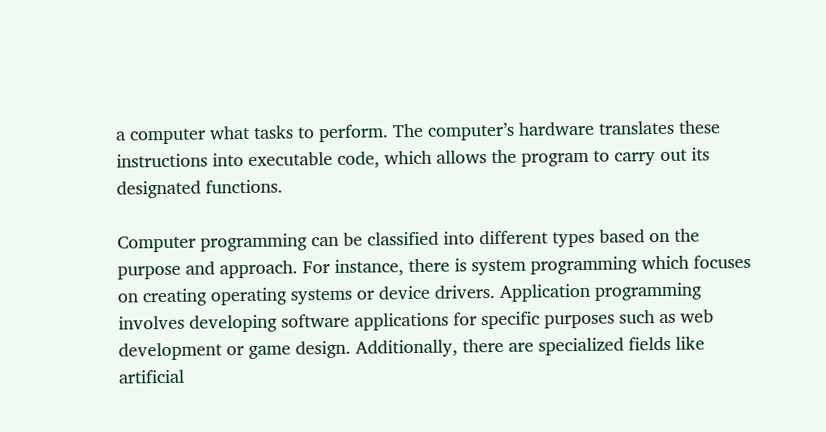a computer what tasks to perform. The computer’s hardware translates these instructions into executable code, which allows the program to carry out its designated functions.

Computer programming can be classified into different types based on the purpose and approach. For instance, there is system programming which focuses on creating operating systems or device drivers. Application programming involves developing software applications for specific purposes such as web development or game design. Additionally, there are specialized fields like artificial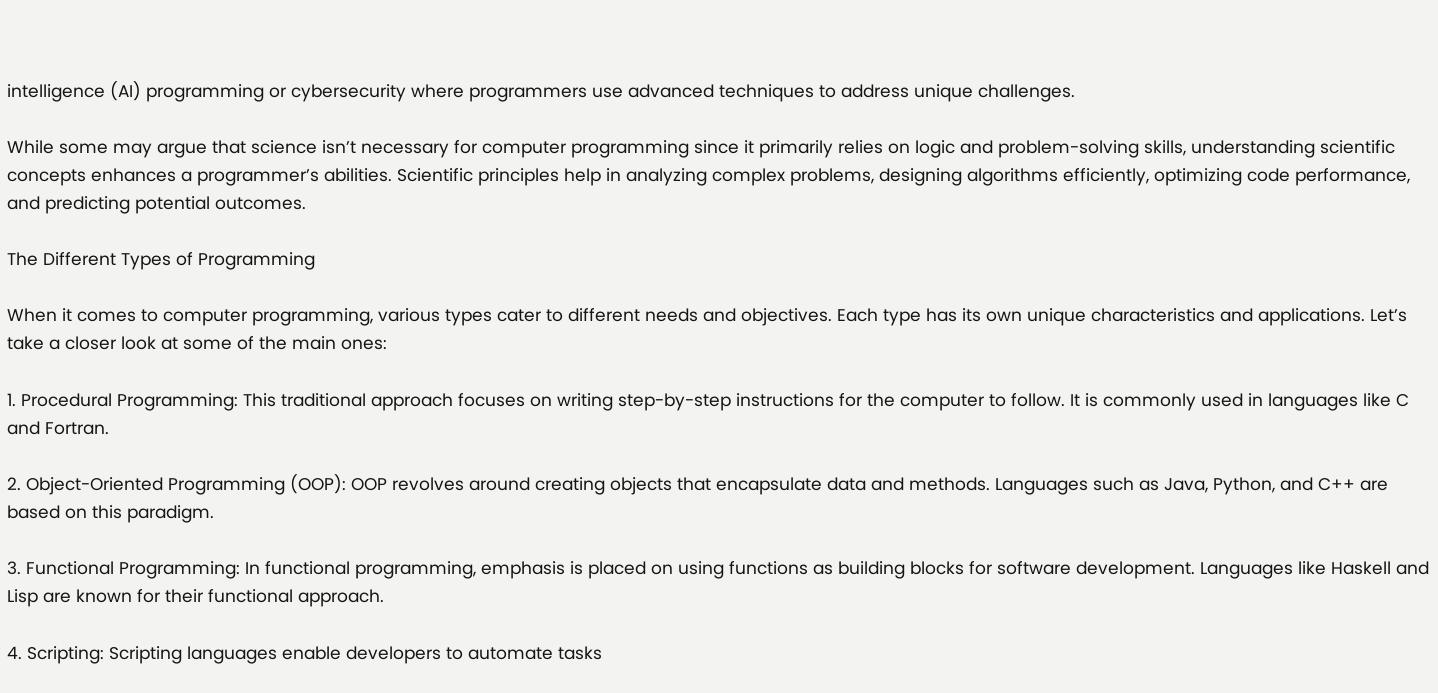intelligence (AI) programming or cybersecurity where programmers use advanced techniques to address unique challenges.

While some may argue that science isn’t necessary for computer programming since it primarily relies on logic and problem-solving skills, understanding scientific concepts enhances a programmer’s abilities. Scientific principles help in analyzing complex problems, designing algorithms efficiently, optimizing code performance, and predicting potential outcomes.

The Different Types of Programming

When it comes to computer programming, various types cater to different needs and objectives. Each type has its own unique characteristics and applications. Let’s take a closer look at some of the main ones:

1. Procedural Programming: This traditional approach focuses on writing step-by-step instructions for the computer to follow. It is commonly used in languages like C and Fortran.

2. Object-Oriented Programming (OOP): OOP revolves around creating objects that encapsulate data and methods. Languages such as Java, Python, and C++ are based on this paradigm.

3. Functional Programming: In functional programming, emphasis is placed on using functions as building blocks for software development. Languages like Haskell and Lisp are known for their functional approach.

4. Scripting: Scripting languages enable developers to automate tasks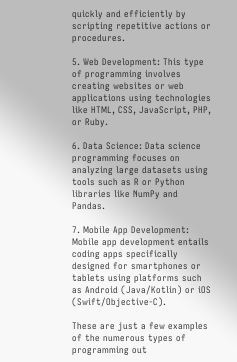quickly and efficiently by scripting repetitive actions or procedures.

5. Web Development: This type of programming involves creating websites or web applications using technologies like HTML, CSS, JavaScript, PHP, or Ruby.

6. Data Science: Data science programming focuses on analyzing large datasets using tools such as R or Python libraries like NumPy and Pandas.

7. Mobile App Development: Mobile app development entails coding apps specifically designed for smartphones or tablets using platforms such as Android (Java/Kotlin) or iOS (Swift/Objective-C).

These are just a few examples of the numerous types of programming out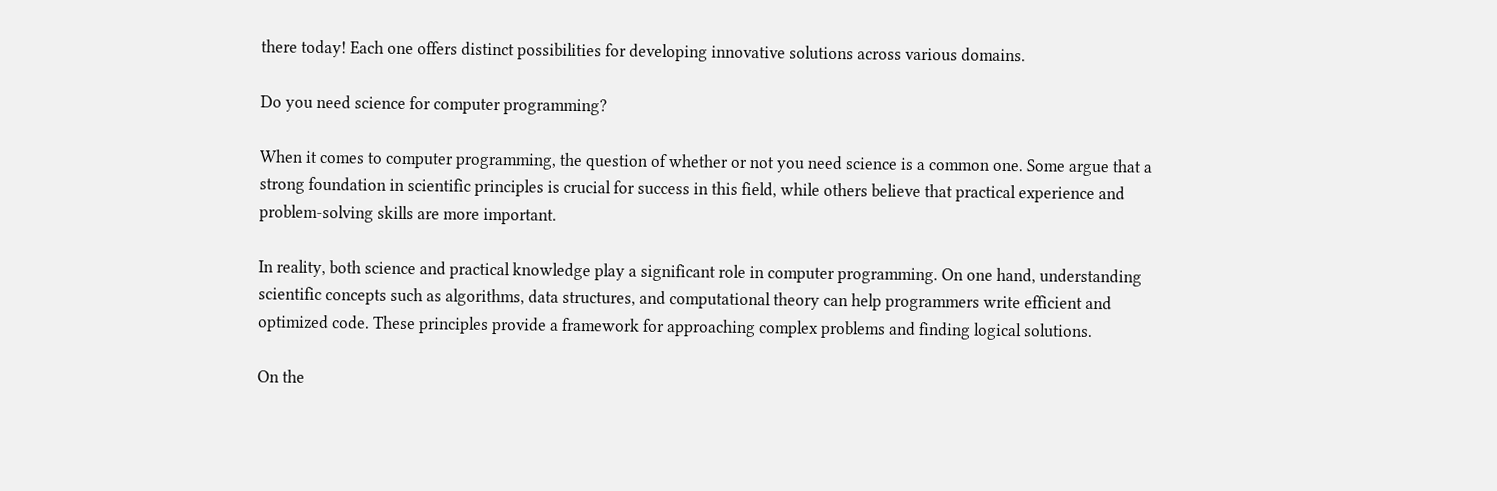there today! Each one offers distinct possibilities for developing innovative solutions across various domains.

Do you need science for computer programming?

When it comes to computer programming, the question of whether or not you need science is a common one. Some argue that a strong foundation in scientific principles is crucial for success in this field, while others believe that practical experience and problem-solving skills are more important.

In reality, both science and practical knowledge play a significant role in computer programming. On one hand, understanding scientific concepts such as algorithms, data structures, and computational theory can help programmers write efficient and optimized code. These principles provide a framework for approaching complex problems and finding logical solutions.

On the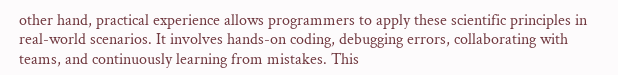other hand, practical experience allows programmers to apply these scientific principles in real-world scenarios. It involves hands-on coding, debugging errors, collaborating with teams, and continuously learning from mistakes. This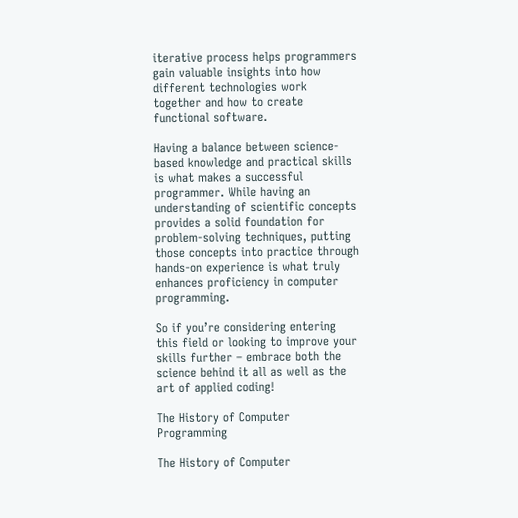iterative process helps programmers gain valuable insights into how different technologies work together and how to create functional software.

Having a balance between science-based knowledge and practical skills is what makes a successful programmer. While having an understanding of scientific concepts provides a solid foundation for problem-solving techniques, putting those concepts into practice through hands-on experience is what truly enhances proficiency in computer programming.

So if you’re considering entering this field or looking to improve your skills further – embrace both the science behind it all as well as the art of applied coding!

The History of Computer Programming

The History of Computer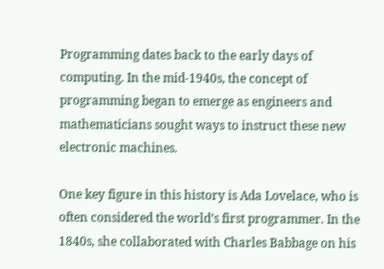Programming dates back to the early days of computing. In the mid-1940s, the concept of programming began to emerge as engineers and mathematicians sought ways to instruct these new electronic machines.

One key figure in this history is Ada Lovelace, who is often considered the world’s first programmer. In the 1840s, she collaborated with Charles Babbage on his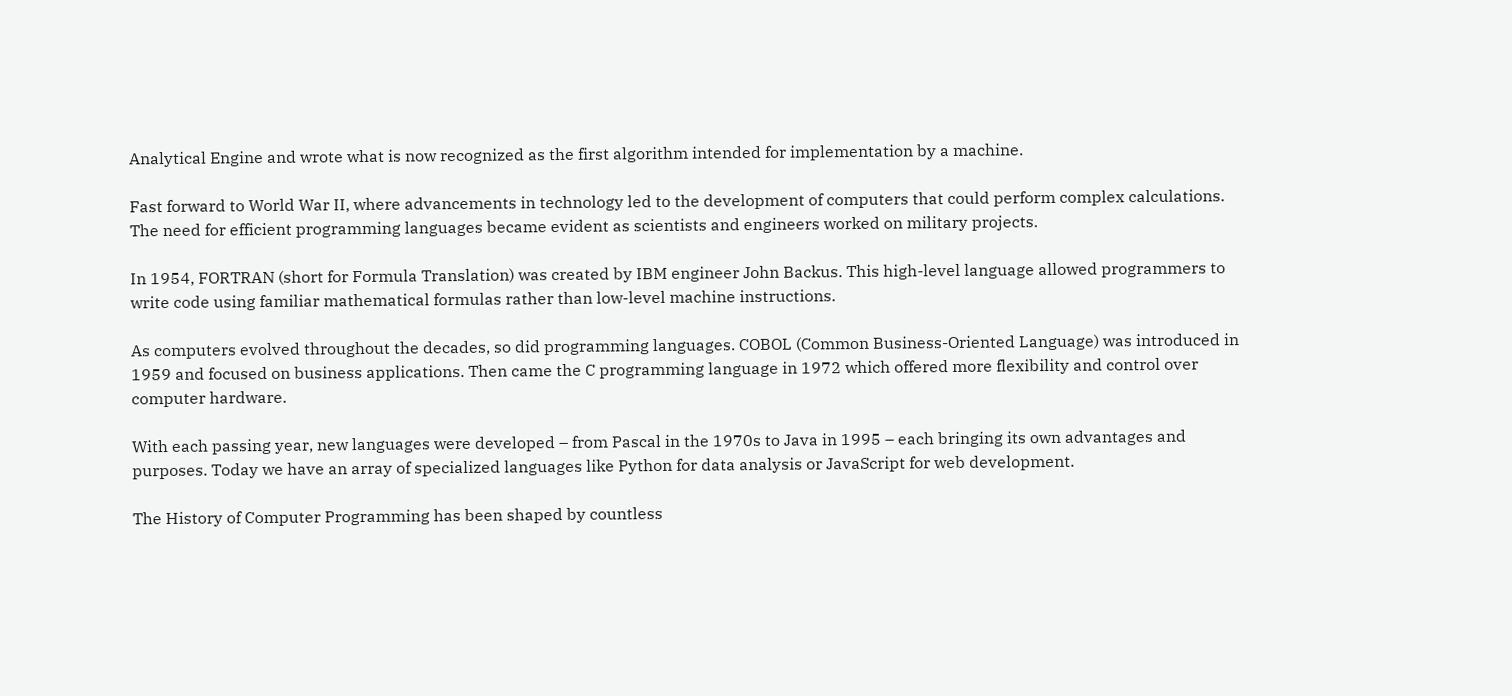Analytical Engine and wrote what is now recognized as the first algorithm intended for implementation by a machine.

Fast forward to World War II, where advancements in technology led to the development of computers that could perform complex calculations. The need for efficient programming languages became evident as scientists and engineers worked on military projects.

In 1954, FORTRAN (short for Formula Translation) was created by IBM engineer John Backus. This high-level language allowed programmers to write code using familiar mathematical formulas rather than low-level machine instructions.

As computers evolved throughout the decades, so did programming languages. COBOL (Common Business-Oriented Language) was introduced in 1959 and focused on business applications. Then came the C programming language in 1972 which offered more flexibility and control over computer hardware.

With each passing year, new languages were developed – from Pascal in the 1970s to Java in 1995 – each bringing its own advantages and purposes. Today we have an array of specialized languages like Python for data analysis or JavaScript for web development.

The History of Computer Programming has been shaped by countless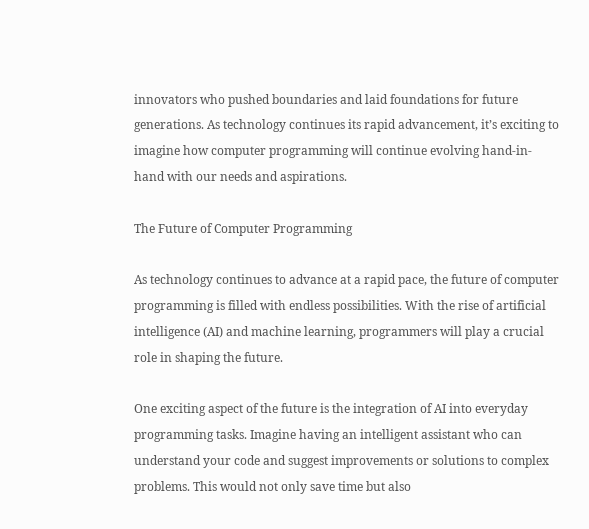innovators who pushed boundaries and laid foundations for future generations. As technology continues its rapid advancement, it’s exciting to imagine how computer programming will continue evolving hand-in-hand with our needs and aspirations.

The Future of Computer Programming

As technology continues to advance at a rapid pace, the future of computer programming is filled with endless possibilities. With the rise of artificial intelligence (AI) and machine learning, programmers will play a crucial role in shaping the future.

One exciting aspect of the future is the integration of AI into everyday programming tasks. Imagine having an intelligent assistant who can understand your code and suggest improvements or solutions to complex problems. This would not only save time but also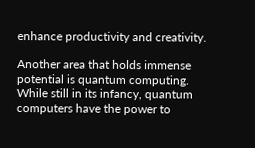enhance productivity and creativity.

Another area that holds immense potential is quantum computing. While still in its infancy, quantum computers have the power to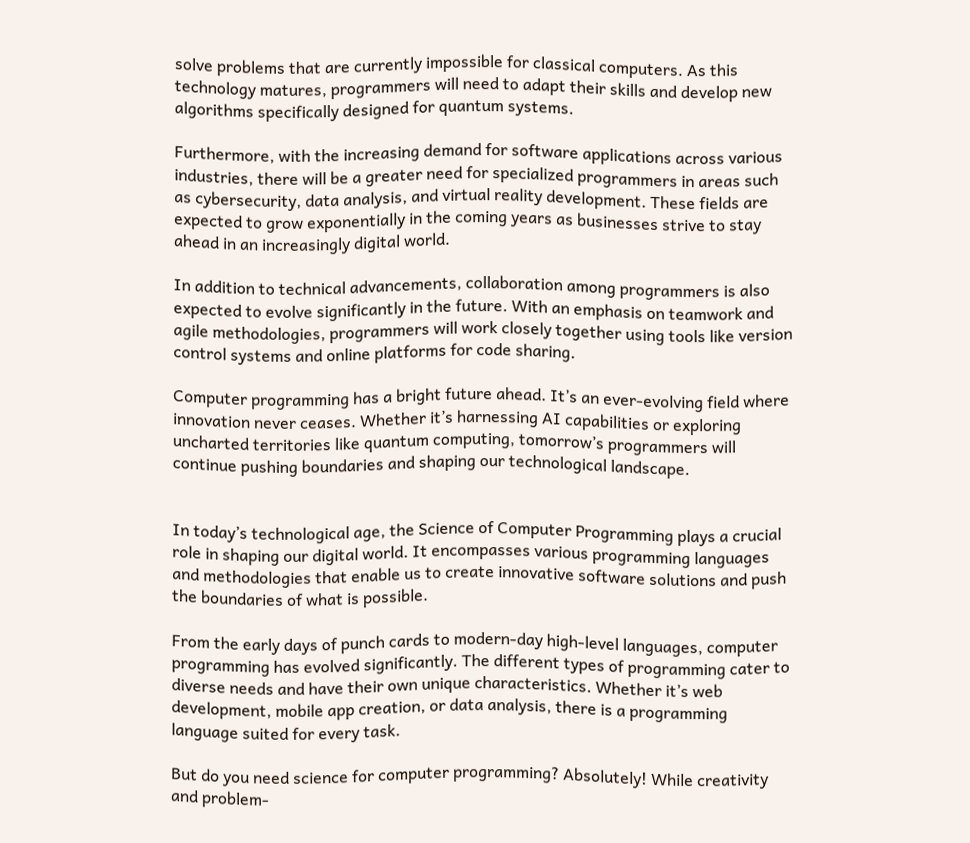solve problems that are currently impossible for classical computers. As this technology matures, programmers will need to adapt their skills and develop new algorithms specifically designed for quantum systems.

Furthermore, with the increasing demand for software applications across various industries, there will be a greater need for specialized programmers in areas such as cybersecurity, data analysis, and virtual reality development. These fields are expected to grow exponentially in the coming years as businesses strive to stay ahead in an increasingly digital world.

In addition to technical advancements, collaboration among programmers is also expected to evolve significantly in the future. With an emphasis on teamwork and agile methodologies, programmers will work closely together using tools like version control systems and online platforms for code sharing.

Computer programming has a bright future ahead. It’s an ever-evolving field where innovation never ceases. Whether it’s harnessing AI capabilities or exploring uncharted territories like quantum computing, tomorrow’s programmers will continue pushing boundaries and shaping our technological landscape.


In today’s technological age, the Science of Computer Programming plays a crucial role in shaping our digital world. It encompasses various programming languages and methodologies that enable us to create innovative software solutions and push the boundaries of what is possible.

From the early days of punch cards to modern-day high-level languages, computer programming has evolved significantly. The different types of programming cater to diverse needs and have their own unique characteristics. Whether it’s web development, mobile app creation, or data analysis, there is a programming language suited for every task.

But do you need science for computer programming? Absolutely! While creativity and problem-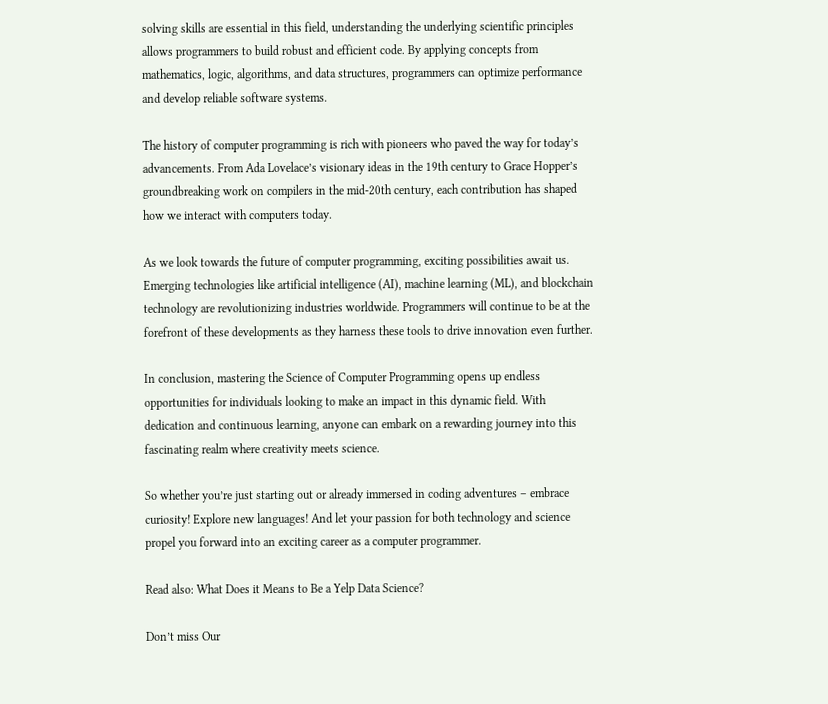solving skills are essential in this field, understanding the underlying scientific principles allows programmers to build robust and efficient code. By applying concepts from mathematics, logic, algorithms, and data structures, programmers can optimize performance and develop reliable software systems.

The history of computer programming is rich with pioneers who paved the way for today’s advancements. From Ada Lovelace’s visionary ideas in the 19th century to Grace Hopper’s groundbreaking work on compilers in the mid-20th century, each contribution has shaped how we interact with computers today.

As we look towards the future of computer programming, exciting possibilities await us. Emerging technologies like artificial intelligence (AI), machine learning (ML), and blockchain technology are revolutionizing industries worldwide. Programmers will continue to be at the forefront of these developments as they harness these tools to drive innovation even further.

In conclusion, mastering the Science of Computer Programming opens up endless opportunities for individuals looking to make an impact in this dynamic field. With dedication and continuous learning, anyone can embark on a rewarding journey into this fascinating realm where creativity meets science.

So whether you’re just starting out or already immersed in coding adventures – embrace curiosity! Explore new languages! And let your passion for both technology and science propel you forward into an exciting career as a computer programmer.

Read also: What Does it Means to Be a Yelp Data Science?

Don’t miss Our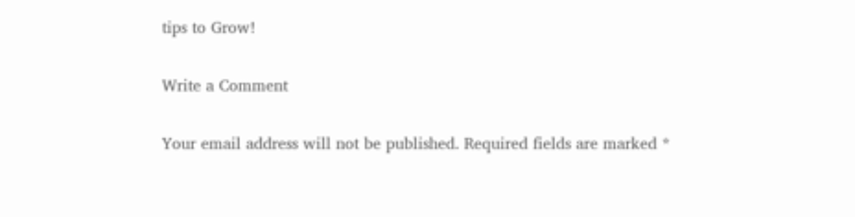tips to Grow!

Write a Comment

Your email address will not be published. Required fields are marked *